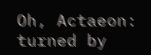Oh, Actaeon: turned by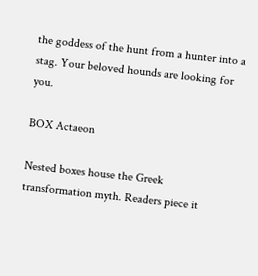the goddess of the hunt from a hunter into a stag. Your beloved hounds are looking for you.

BOX Actaeon

Nested boxes house the Greek transformation myth. Readers piece it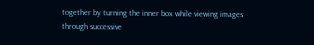together by turning the inner box while viewing images through successive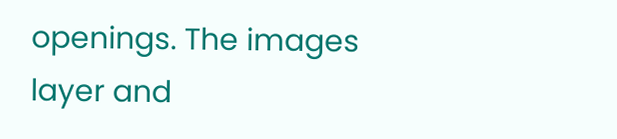openings. The images layer and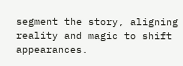segment the story, aligning reality and magic to shift appearances.